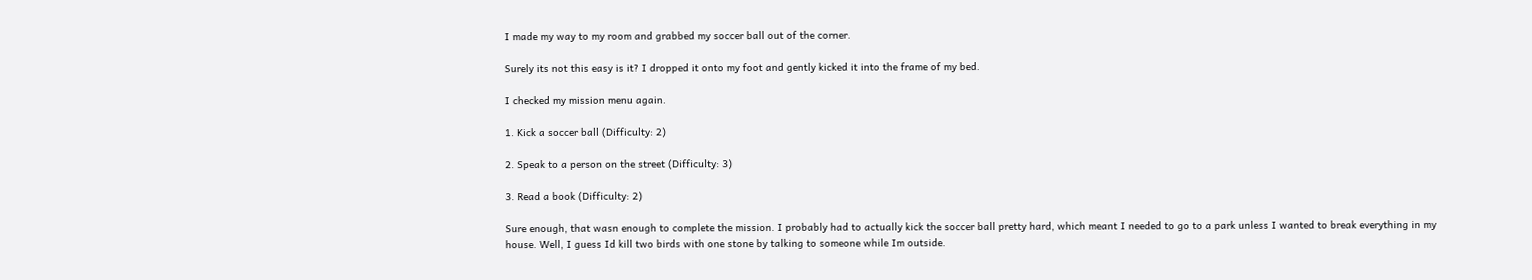I made my way to my room and grabbed my soccer ball out of the corner.

Surely its not this easy is it? I dropped it onto my foot and gently kicked it into the frame of my bed.

I checked my mission menu again.

1. Kick a soccer ball (Difficulty: 2)

2. Speak to a person on the street (Difficulty: 3)

3. Read a book (Difficulty: 2)

Sure enough, that wasn enough to complete the mission. I probably had to actually kick the soccer ball pretty hard, which meant I needed to go to a park unless I wanted to break everything in my house. Well, I guess Id kill two birds with one stone by talking to someone while Im outside.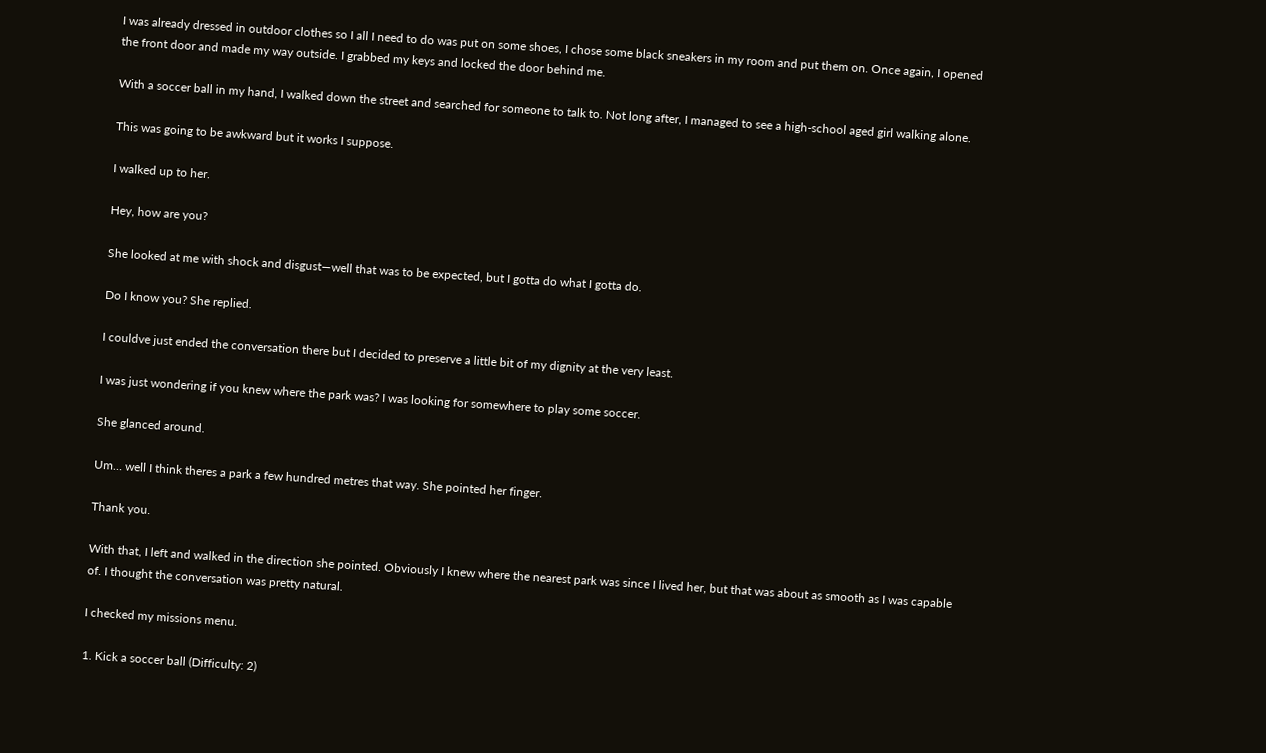I was already dressed in outdoor clothes so I all I need to do was put on some shoes, I chose some black sneakers in my room and put them on. Once again, I opened the front door and made my way outside. I grabbed my keys and locked the door behind me.

With a soccer ball in my hand, I walked down the street and searched for someone to talk to. Not long after, I managed to see a high-school aged girl walking alone.

This was going to be awkward but it works I suppose.

I walked up to her.

Hey, how are you?

She looked at me with shock and disgust—well that was to be expected, but I gotta do what I gotta do.

Do I know you? She replied.

I couldve just ended the conversation there but I decided to preserve a little bit of my dignity at the very least.

I was just wondering if you knew where the park was? I was looking for somewhere to play some soccer.

She glanced around.

Um… well I think theres a park a few hundred metres that way. She pointed her finger.

Thank you.

With that, I left and walked in the direction she pointed. Obviously I knew where the nearest park was since I lived her, but that was about as smooth as I was capable of. I thought the conversation was pretty natural.

I checked my missions menu.

1. Kick a soccer ball (Difficulty: 2)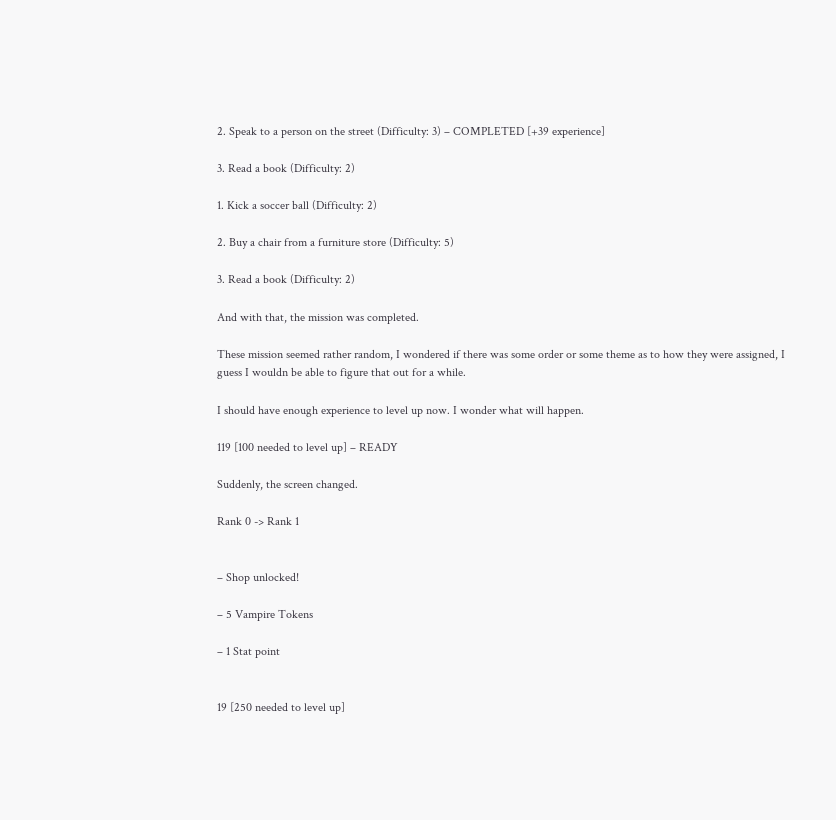2. Speak to a person on the street (Difficulty: 3) – COMPLETED [+39 experience]

3. Read a book (Difficulty: 2)

1. Kick a soccer ball (Difficulty: 2)

2. Buy a chair from a furniture store (Difficulty: 5)

3. Read a book (Difficulty: 2)

And with that, the mission was completed.

These mission seemed rather random, I wondered if there was some order or some theme as to how they were assigned, I guess I wouldn be able to figure that out for a while.

I should have enough experience to level up now. I wonder what will happen.

119 [100 needed to level up] – READY

Suddenly, the screen changed.

Rank 0 -> Rank 1


– Shop unlocked!

– 5 Vampire Tokens

– 1 Stat point


19 [250 needed to level up]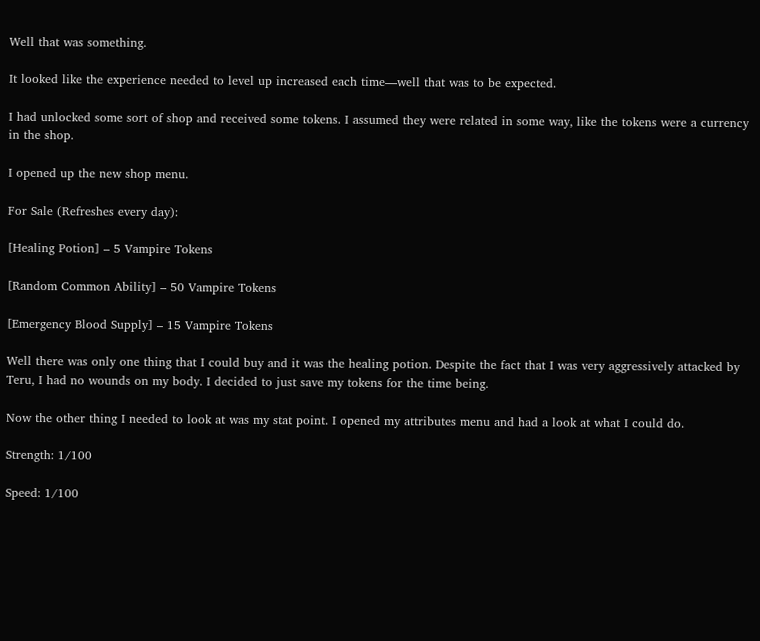Well that was something.

It looked like the experience needed to level up increased each time—well that was to be expected.

I had unlocked some sort of shop and received some tokens. I assumed they were related in some way, like the tokens were a currency in the shop.

I opened up the new shop menu.

For Sale (Refreshes every day):

[Healing Potion] – 5 Vampire Tokens

[Random Common Ability] – 50 Vampire Tokens

[Emergency Blood Supply] – 15 Vampire Tokens

Well there was only one thing that I could buy and it was the healing potion. Despite the fact that I was very aggressively attacked by Teru, I had no wounds on my body. I decided to just save my tokens for the time being.

Now the other thing I needed to look at was my stat point. I opened my attributes menu and had a look at what I could do.

Strength: 1/100

Speed: 1/100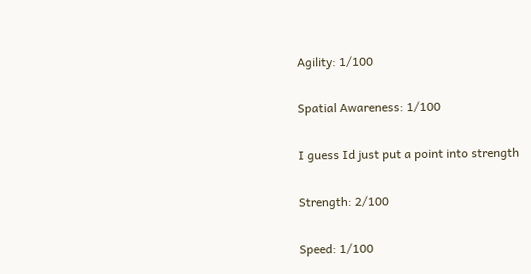Agility: 1/100

Spatial Awareness: 1/100

I guess Id just put a point into strength

Strength: 2/100

Speed: 1/100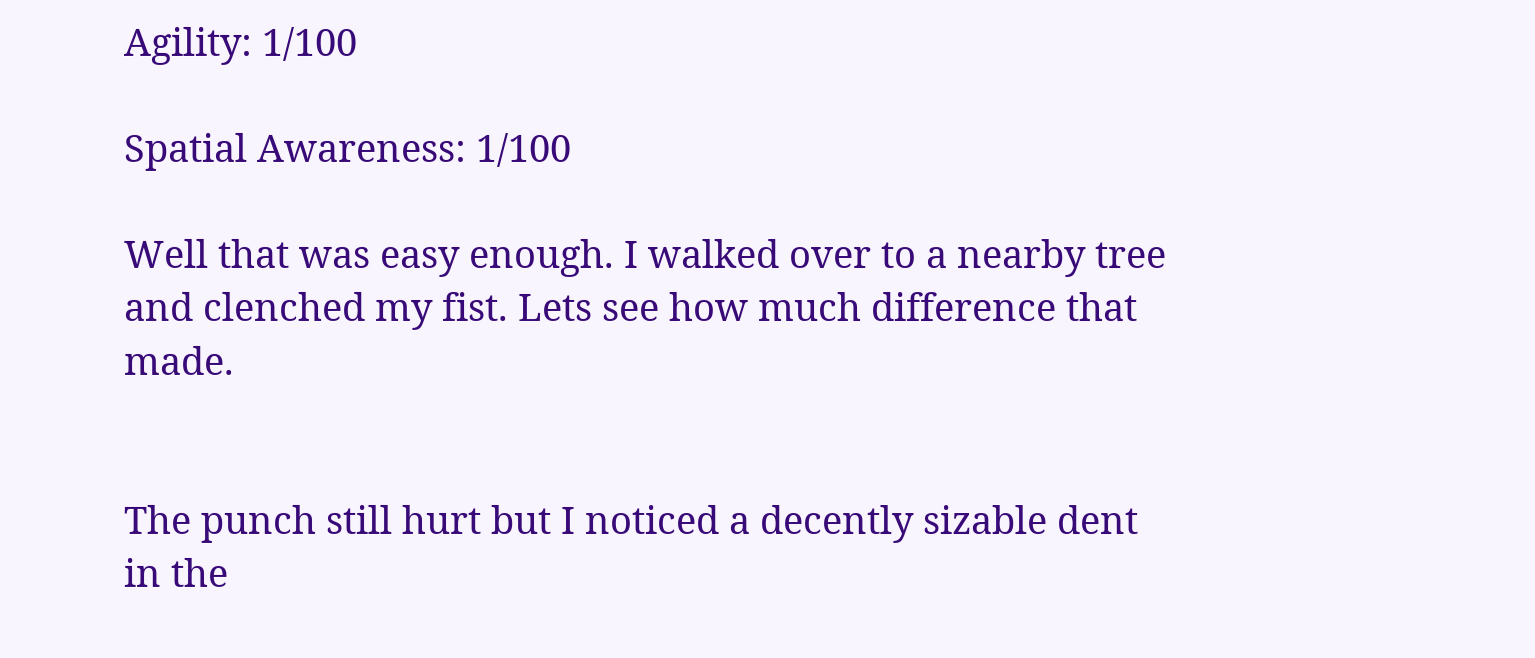Agility: 1/100

Spatial Awareness: 1/100

Well that was easy enough. I walked over to a nearby tree and clenched my fist. Lets see how much difference that made.


The punch still hurt but I noticed a decently sizable dent in the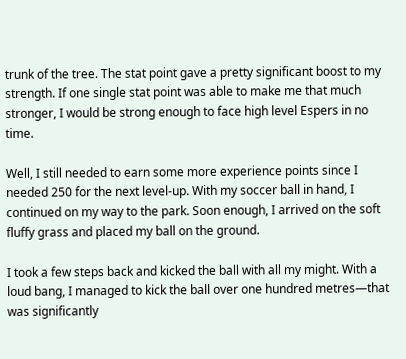trunk of the tree. The stat point gave a pretty significant boost to my strength. If one single stat point was able to make me that much stronger, I would be strong enough to face high level Espers in no time.

Well, I still needed to earn some more experience points since I needed 250 for the next level-up. With my soccer ball in hand, I continued on my way to the park. Soon enough, I arrived on the soft fluffy grass and placed my ball on the ground.

I took a few steps back and kicked the ball with all my might. With a loud bang, I managed to kick the ball over one hundred metres—that was significantly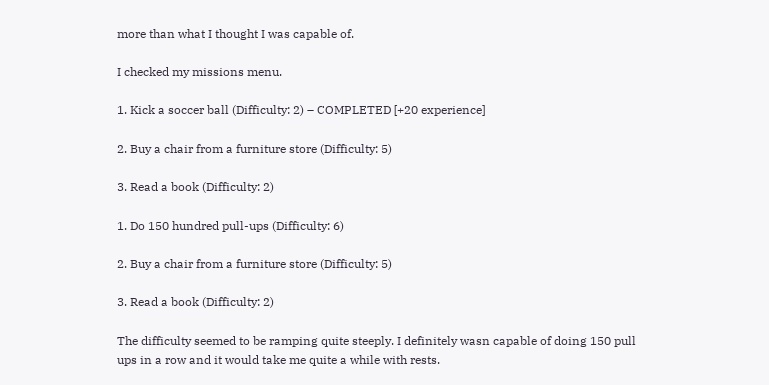more than what I thought I was capable of.

I checked my missions menu.

1. Kick a soccer ball (Difficulty: 2) – COMPLETED [+20 experience]

2. Buy a chair from a furniture store (Difficulty: 5)

3. Read a book (Difficulty: 2)

1. Do 150 hundred pull-ups (Difficulty: 6)

2. Buy a chair from a furniture store (Difficulty: 5)

3. Read a book (Difficulty: 2)

The difficulty seemed to be ramping quite steeply. I definitely wasn capable of doing 150 pull ups in a row and it would take me quite a while with rests.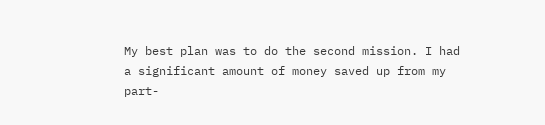My best plan was to do the second mission. I had a significant amount of money saved up from my part-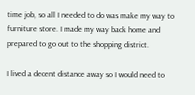time job, so all I needed to do was make my way to furniture store. I made my way back home and prepared to go out to the shopping district.

I lived a decent distance away so I would need to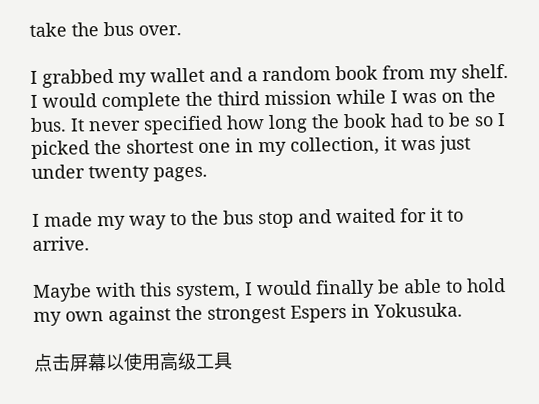take the bus over.

I grabbed my wallet and a random book from my shelf. I would complete the third mission while I was on the bus. It never specified how long the book had to be so I picked the shortest one in my collection, it was just under twenty pages.

I made my way to the bus stop and waited for it to arrive.

Maybe with this system, I would finally be able to hold my own against the strongest Espers in Yokusuka.

点击屏幕以使用高级工具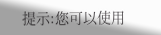提示:您可以使用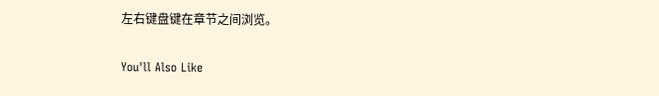左右键盘键在章节之间浏览。

You'll Also Like